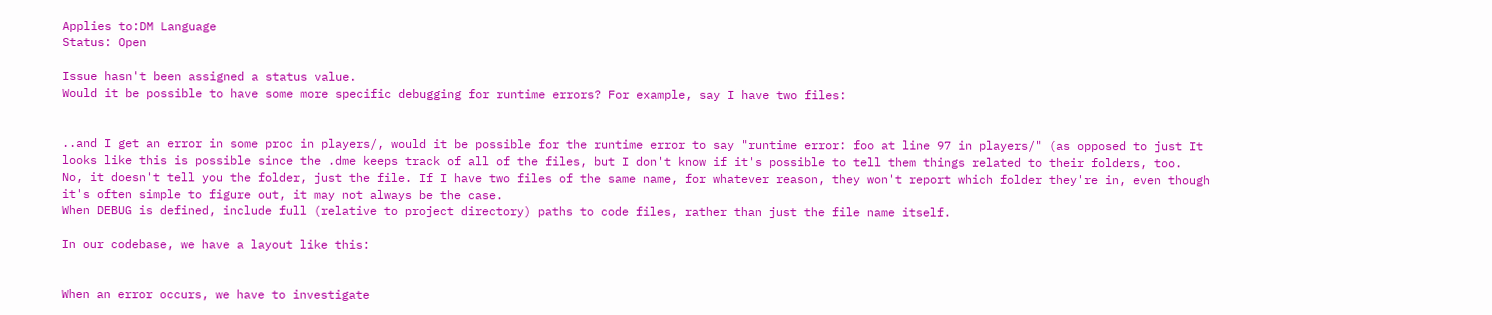Applies to:DM Language
Status: Open

Issue hasn't been assigned a status value.
Would it be possible to have some more specific debugging for runtime errors? For example, say I have two files:


..and I get an error in some proc in players/, would it be possible for the runtime error to say "runtime error: foo at line 97 in players/" (as opposed to just It looks like this is possible since the .dme keeps track of all of the files, but I don't know if it's possible to tell them things related to their folders, too.
No, it doesn't tell you the folder, just the file. If I have two files of the same name, for whatever reason, they won't report which folder they're in, even though it's often simple to figure out, it may not always be the case.
When DEBUG is defined, include full (relative to project directory) paths to code files, rather than just the file name itself.

In our codebase, we have a layout like this:


When an error occurs, we have to investigate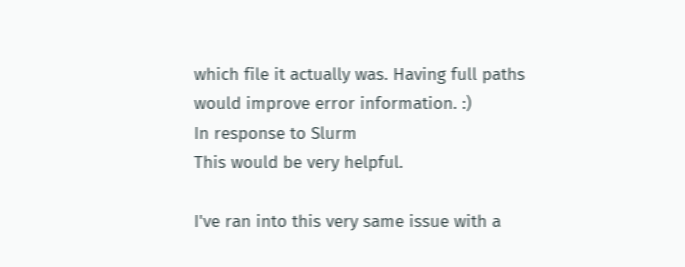which file it actually was. Having full paths would improve error information. :)
In response to Slurm
This would be very helpful.

I've ran into this very same issue with a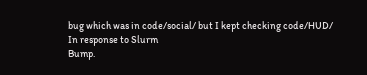bug which was in code/social/ but I kept checking code/HUD/
In response to Slurm
Bump.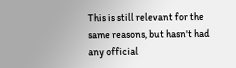This is still relevant for the same reasons, but hasn't had any official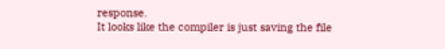response.
It looks like the compiler is just saving the file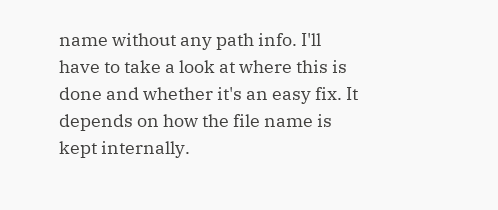name without any path info. I'll have to take a look at where this is done and whether it's an easy fix. It depends on how the file name is kept internally.